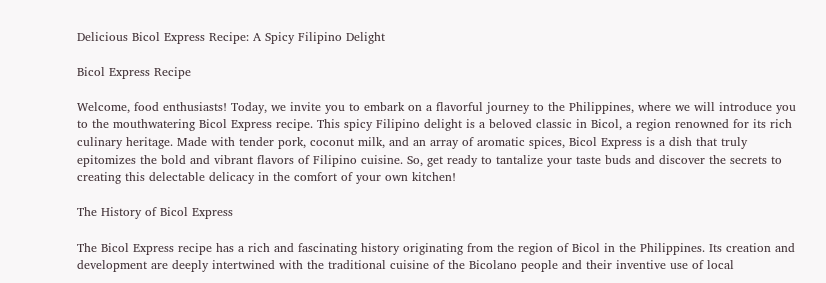Delicious Bicol Express Recipe: A Spicy Filipino Delight

Bicol Express Recipe

Welcome, food enthusiasts! Today, we invite you to embark on a flavorful journey to the Philippines, where we will introduce you to the mouthwatering Bicol Express recipe. This spicy Filipino delight is a beloved classic in Bicol, a region renowned for its rich culinary heritage. Made with tender pork, coconut milk, and an array of aromatic spices, Bicol Express is a dish that truly epitomizes the bold and vibrant flavors of Filipino cuisine. So, get ready to tantalize your taste buds and discover the secrets to creating this delectable delicacy in the comfort of your own kitchen!

The History of Bicol Express

The Bicol Express recipe has a rich and fascinating history originating from the region of Bicol in the Philippines. Its creation and development are deeply intertwined with the traditional cuisine of the Bicolano people and their inventive use of local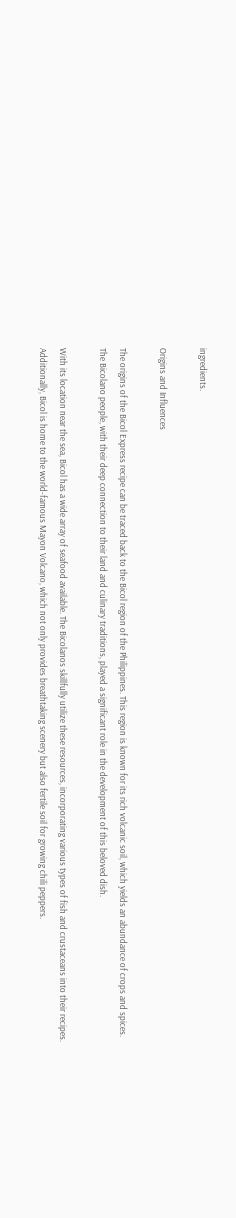ingredients.

Origins and Influences

The origins of the Bicol Express recipe can be traced back to the Bicol region of the Philippines. This region is known for its rich volcanic soil, which yields an abundance of crops and spices. The Bicolano people, with their deep connection to their land and culinary traditions, played a significant role in the development of this beloved dish.

With its location near the sea, Bicol has a wide array of seafood available. The Bicolanos skillfully utilize these resources, incorporating various types of fish and crustaceans into their recipes. Additionally, Bicol is home to the world-famous Mayon Volcano, which not only provides breathtaking scenery but also fertile soil for growing chili peppers.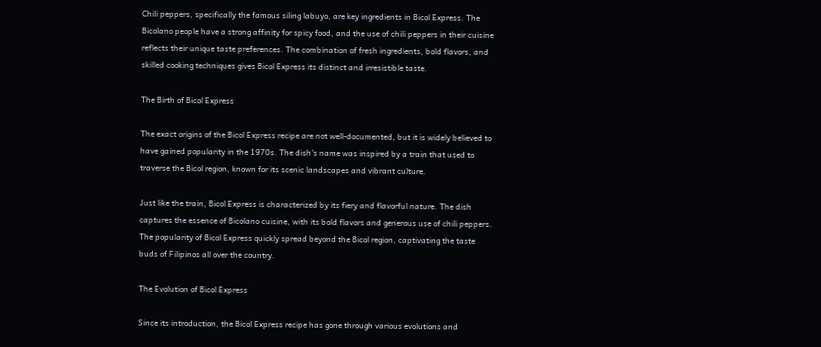Chili peppers, specifically the famous siling labuyo, are key ingredients in Bicol Express. The Bicolano people have a strong affinity for spicy food, and the use of chili peppers in their cuisine reflects their unique taste preferences. The combination of fresh ingredients, bold flavors, and skilled cooking techniques gives Bicol Express its distinct and irresistible taste.

The Birth of Bicol Express

The exact origins of the Bicol Express recipe are not well-documented, but it is widely believed to have gained popularity in the 1970s. The dish's name was inspired by a train that used to traverse the Bicol region, known for its scenic landscapes and vibrant culture.

Just like the train, Bicol Express is characterized by its fiery and flavorful nature. The dish captures the essence of Bicolano cuisine, with its bold flavors and generous use of chili peppers. The popularity of Bicol Express quickly spread beyond the Bicol region, captivating the taste buds of Filipinos all over the country.

The Evolution of Bicol Express

Since its introduction, the Bicol Express recipe has gone through various evolutions and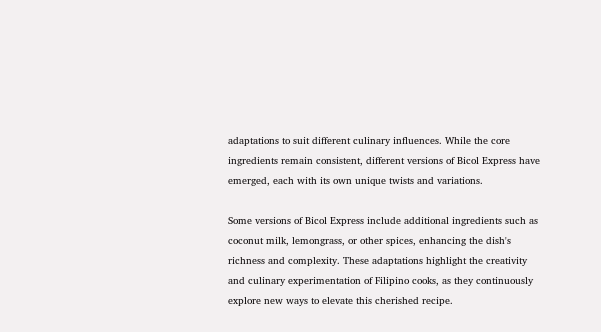adaptations to suit different culinary influences. While the core ingredients remain consistent, different versions of Bicol Express have emerged, each with its own unique twists and variations.

Some versions of Bicol Express include additional ingredients such as coconut milk, lemongrass, or other spices, enhancing the dish's richness and complexity. These adaptations highlight the creativity and culinary experimentation of Filipino cooks, as they continuously explore new ways to elevate this cherished recipe.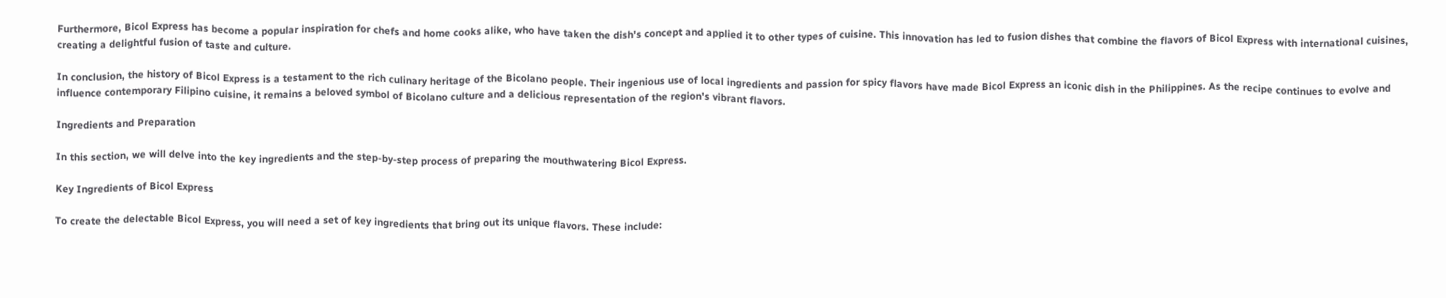Furthermore, Bicol Express has become a popular inspiration for chefs and home cooks alike, who have taken the dish's concept and applied it to other types of cuisine. This innovation has led to fusion dishes that combine the flavors of Bicol Express with international cuisines, creating a delightful fusion of taste and culture.

In conclusion, the history of Bicol Express is a testament to the rich culinary heritage of the Bicolano people. Their ingenious use of local ingredients and passion for spicy flavors have made Bicol Express an iconic dish in the Philippines. As the recipe continues to evolve and influence contemporary Filipino cuisine, it remains a beloved symbol of Bicolano culture and a delicious representation of the region's vibrant flavors.

Ingredients and Preparation

In this section, we will delve into the key ingredients and the step-by-step process of preparing the mouthwatering Bicol Express.

Key Ingredients of Bicol Express

To create the delectable Bicol Express, you will need a set of key ingredients that bring out its unique flavors. These include: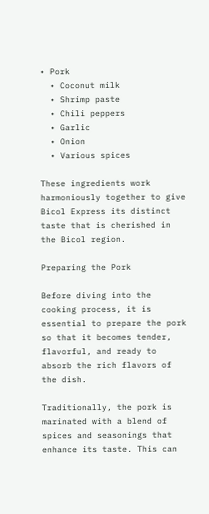• Pork
  • Coconut milk
  • Shrimp paste
  • Chili peppers
  • Garlic
  • Onion
  • Various spices

These ingredients work harmoniously together to give Bicol Express its distinct taste that is cherished in the Bicol region.

Preparing the Pork

Before diving into the cooking process, it is essential to prepare the pork so that it becomes tender, flavorful, and ready to absorb the rich flavors of the dish.

Traditionally, the pork is marinated with a blend of spices and seasonings that enhance its taste. This can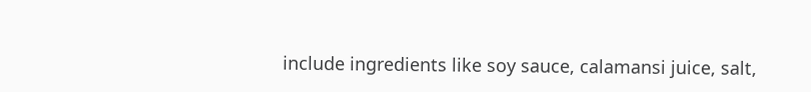include ingredients like soy sauce, calamansi juice, salt,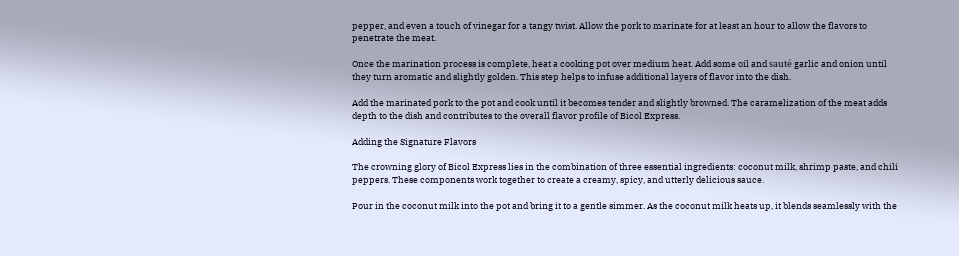pepper, and even a touch of vinegar for a tangy twist. Allow the pork to marinate for at least an hour to allow the flavors to penetrate the meat.

Once the marination process is complete, heat a cooking pot over medium heat. Add some oil and sauté garlic and onion until they turn aromatic and slightly golden. This step helps to infuse additional layers of flavor into the dish.

Add the marinated pork to the pot and cook until it becomes tender and slightly browned. The caramelization of the meat adds depth to the dish and contributes to the overall flavor profile of Bicol Express.

Adding the Signature Flavors

The crowning glory of Bicol Express lies in the combination of three essential ingredients: coconut milk, shrimp paste, and chili peppers. These components work together to create a creamy, spicy, and utterly delicious sauce.

Pour in the coconut milk into the pot and bring it to a gentle simmer. As the coconut milk heats up, it blends seamlessly with the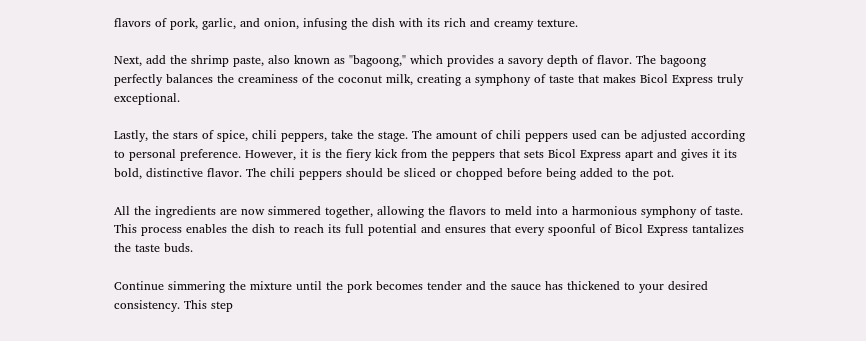flavors of pork, garlic, and onion, infusing the dish with its rich and creamy texture.

Next, add the shrimp paste, also known as "bagoong," which provides a savory depth of flavor. The bagoong perfectly balances the creaminess of the coconut milk, creating a symphony of taste that makes Bicol Express truly exceptional.

Lastly, the stars of spice, chili peppers, take the stage. The amount of chili peppers used can be adjusted according to personal preference. However, it is the fiery kick from the peppers that sets Bicol Express apart and gives it its bold, distinctive flavor. The chili peppers should be sliced or chopped before being added to the pot.

All the ingredients are now simmered together, allowing the flavors to meld into a harmonious symphony of taste. This process enables the dish to reach its full potential and ensures that every spoonful of Bicol Express tantalizes the taste buds.

Continue simmering the mixture until the pork becomes tender and the sauce has thickened to your desired consistency. This step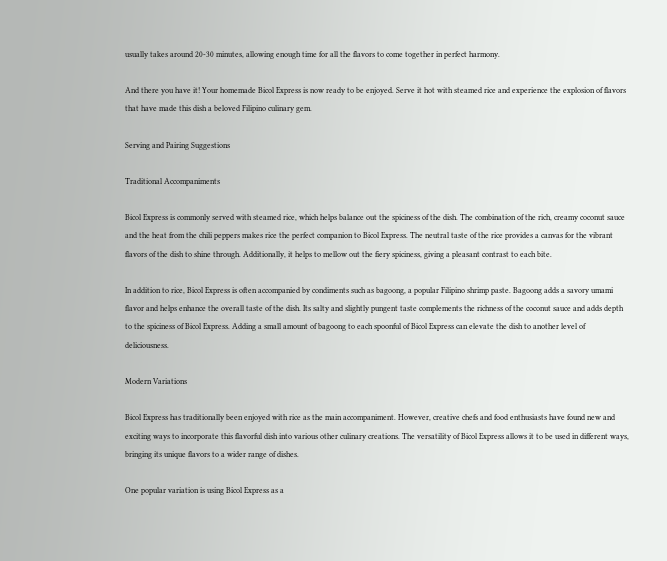usually takes around 20-30 minutes, allowing enough time for all the flavors to come together in perfect harmony.

And there you have it! Your homemade Bicol Express is now ready to be enjoyed. Serve it hot with steamed rice and experience the explosion of flavors that have made this dish a beloved Filipino culinary gem.

Serving and Pairing Suggestions

Traditional Accompaniments

Bicol Express is commonly served with steamed rice, which helps balance out the spiciness of the dish. The combination of the rich, creamy coconut sauce and the heat from the chili peppers makes rice the perfect companion to Bicol Express. The neutral taste of the rice provides a canvas for the vibrant flavors of the dish to shine through. Additionally, it helps to mellow out the fiery spiciness, giving a pleasant contrast to each bite.

In addition to rice, Bicol Express is often accompanied by condiments such as bagoong, a popular Filipino shrimp paste. Bagoong adds a savory umami flavor and helps enhance the overall taste of the dish. Its salty and slightly pungent taste complements the richness of the coconut sauce and adds depth to the spiciness of Bicol Express. Adding a small amount of bagoong to each spoonful of Bicol Express can elevate the dish to another level of deliciousness.

Modern Variations

Bicol Express has traditionally been enjoyed with rice as the main accompaniment. However, creative chefs and food enthusiasts have found new and exciting ways to incorporate this flavorful dish into various other culinary creations. The versatility of Bicol Express allows it to be used in different ways, bringing its unique flavors to a wider range of dishes.

One popular variation is using Bicol Express as a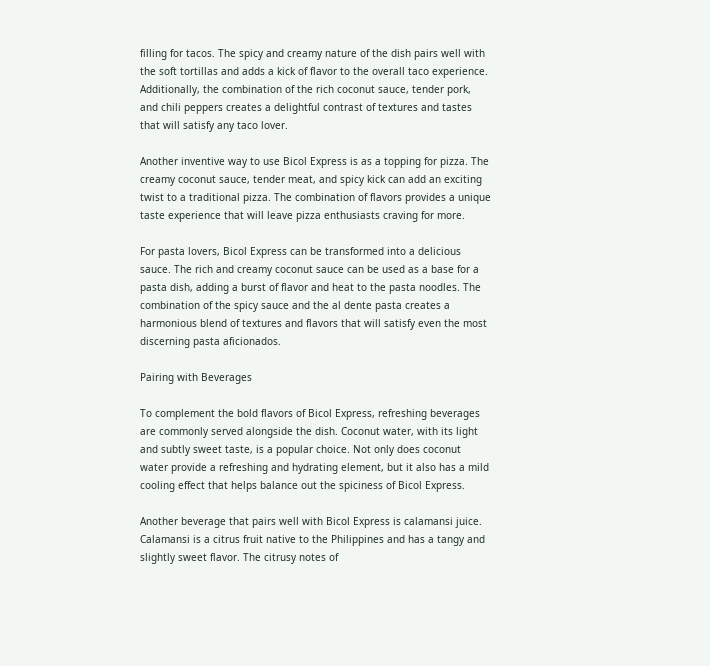filling for tacos. The spicy and creamy nature of the dish pairs well with the soft tortillas and adds a kick of flavor to the overall taco experience. Additionally, the combination of the rich coconut sauce, tender pork, and chili peppers creates a delightful contrast of textures and tastes that will satisfy any taco lover.

Another inventive way to use Bicol Express is as a topping for pizza. The creamy coconut sauce, tender meat, and spicy kick can add an exciting twist to a traditional pizza. The combination of flavors provides a unique taste experience that will leave pizza enthusiasts craving for more.

For pasta lovers, Bicol Express can be transformed into a delicious sauce. The rich and creamy coconut sauce can be used as a base for a pasta dish, adding a burst of flavor and heat to the pasta noodles. The combination of the spicy sauce and the al dente pasta creates a harmonious blend of textures and flavors that will satisfy even the most discerning pasta aficionados.

Pairing with Beverages

To complement the bold flavors of Bicol Express, refreshing beverages are commonly served alongside the dish. Coconut water, with its light and subtly sweet taste, is a popular choice. Not only does coconut water provide a refreshing and hydrating element, but it also has a mild cooling effect that helps balance out the spiciness of Bicol Express.

Another beverage that pairs well with Bicol Express is calamansi juice. Calamansi is a citrus fruit native to the Philippines and has a tangy and slightly sweet flavor. The citrusy notes of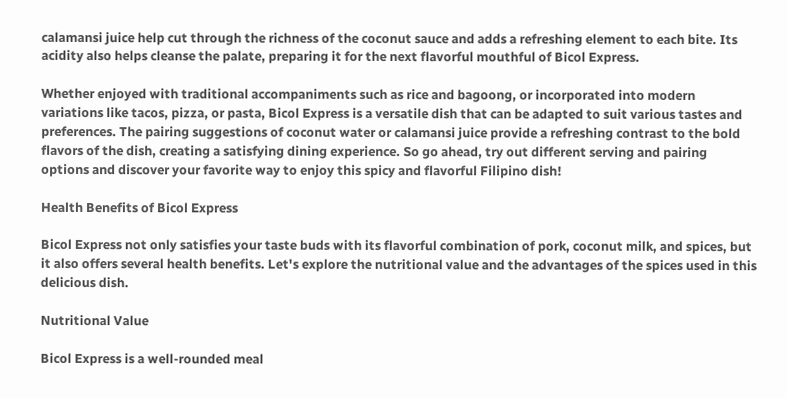calamansi juice help cut through the richness of the coconut sauce and adds a refreshing element to each bite. Its acidity also helps cleanse the palate, preparing it for the next flavorful mouthful of Bicol Express.

Whether enjoyed with traditional accompaniments such as rice and bagoong, or incorporated into modern variations like tacos, pizza, or pasta, Bicol Express is a versatile dish that can be adapted to suit various tastes and preferences. The pairing suggestions of coconut water or calamansi juice provide a refreshing contrast to the bold flavors of the dish, creating a satisfying dining experience. So go ahead, try out different serving and pairing options and discover your favorite way to enjoy this spicy and flavorful Filipino dish!

Health Benefits of Bicol Express

Bicol Express not only satisfies your taste buds with its flavorful combination of pork, coconut milk, and spices, but it also offers several health benefits. Let's explore the nutritional value and the advantages of the spices used in this delicious dish.

Nutritional Value

Bicol Express is a well-rounded meal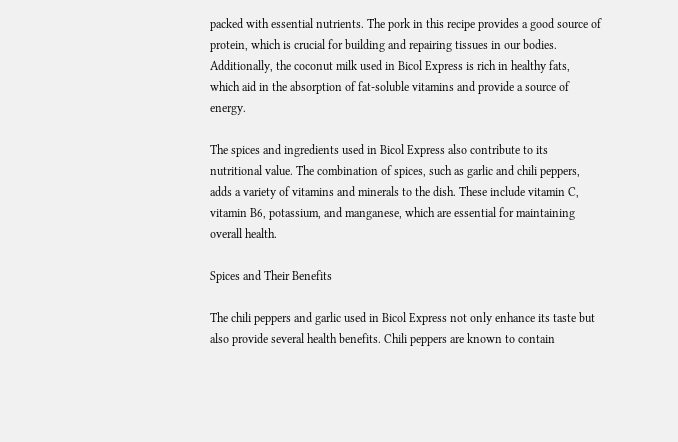packed with essential nutrients. The pork in this recipe provides a good source of protein, which is crucial for building and repairing tissues in our bodies. Additionally, the coconut milk used in Bicol Express is rich in healthy fats, which aid in the absorption of fat-soluble vitamins and provide a source of energy.

The spices and ingredients used in Bicol Express also contribute to its nutritional value. The combination of spices, such as garlic and chili peppers, adds a variety of vitamins and minerals to the dish. These include vitamin C, vitamin B6, potassium, and manganese, which are essential for maintaining overall health.

Spices and Their Benefits

The chili peppers and garlic used in Bicol Express not only enhance its taste but also provide several health benefits. Chili peppers are known to contain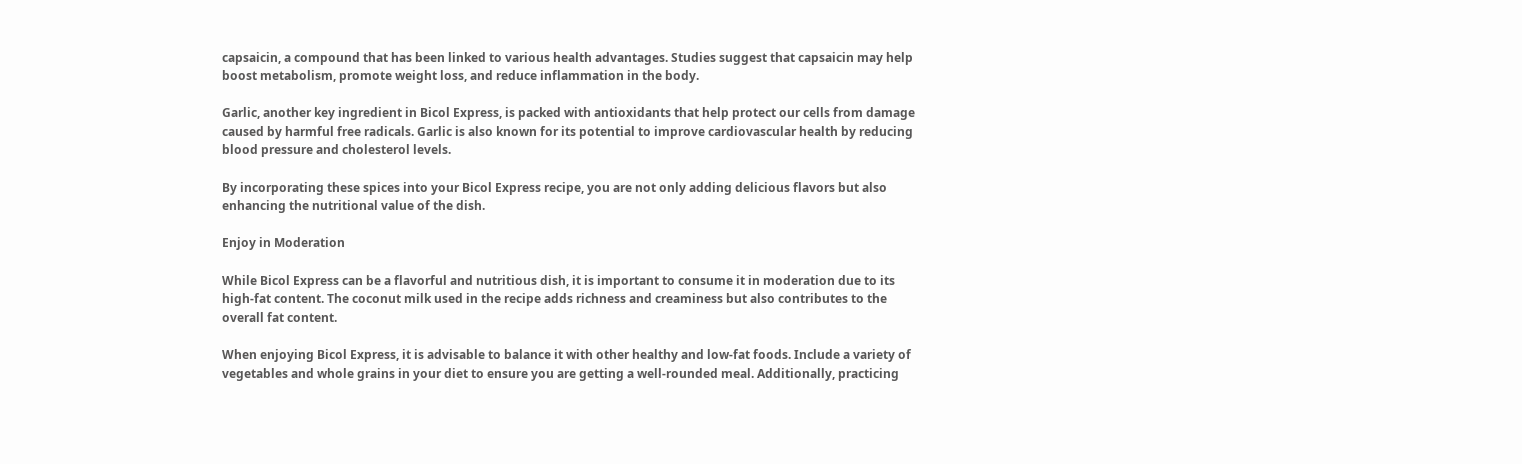capsaicin, a compound that has been linked to various health advantages. Studies suggest that capsaicin may help boost metabolism, promote weight loss, and reduce inflammation in the body.

Garlic, another key ingredient in Bicol Express, is packed with antioxidants that help protect our cells from damage caused by harmful free radicals. Garlic is also known for its potential to improve cardiovascular health by reducing blood pressure and cholesterol levels.

By incorporating these spices into your Bicol Express recipe, you are not only adding delicious flavors but also enhancing the nutritional value of the dish.

Enjoy in Moderation

While Bicol Express can be a flavorful and nutritious dish, it is important to consume it in moderation due to its high-fat content. The coconut milk used in the recipe adds richness and creaminess but also contributes to the overall fat content.

When enjoying Bicol Express, it is advisable to balance it with other healthy and low-fat foods. Include a variety of vegetables and whole grains in your diet to ensure you are getting a well-rounded meal. Additionally, practicing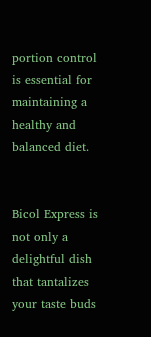portion control is essential for maintaining a healthy and balanced diet.


Bicol Express is not only a delightful dish that tantalizes your taste buds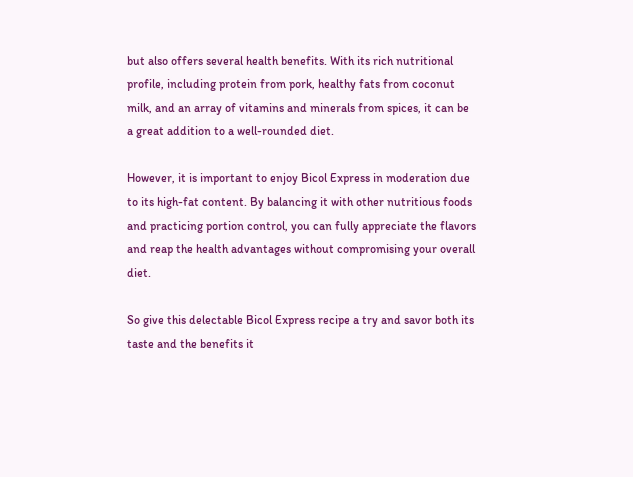but also offers several health benefits. With its rich nutritional profile, including protein from pork, healthy fats from coconut milk, and an array of vitamins and minerals from spices, it can be a great addition to a well-rounded diet.

However, it is important to enjoy Bicol Express in moderation due to its high-fat content. By balancing it with other nutritious foods and practicing portion control, you can fully appreciate the flavors and reap the health advantages without compromising your overall diet.

So give this delectable Bicol Express recipe a try and savor both its taste and the benefits it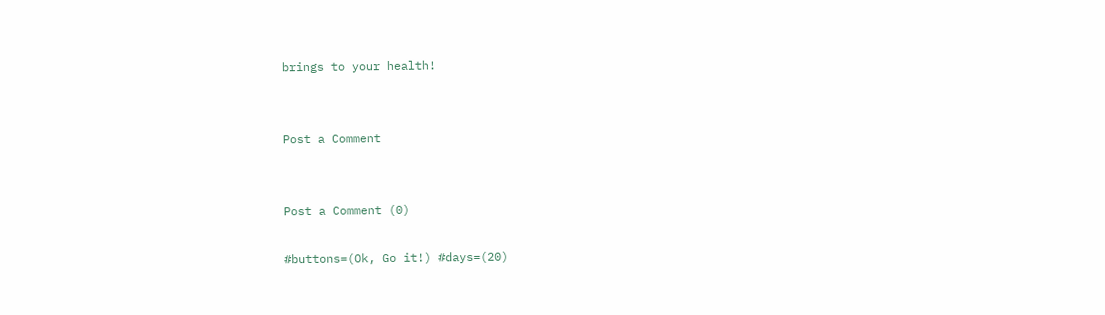brings to your health!


Post a Comment


Post a Comment (0)

#buttons=(Ok, Go it!) #days=(20)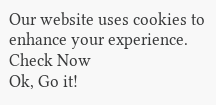Our website uses cookies to enhance your experience. Check Now
Ok, Go it!